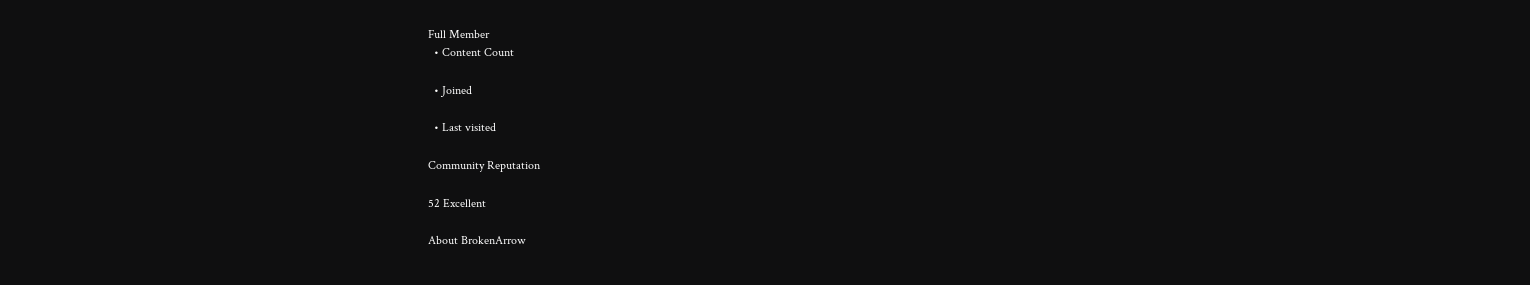Full Member
  • Content Count

  • Joined

  • Last visited

Community Reputation

52 Excellent

About BrokenArrow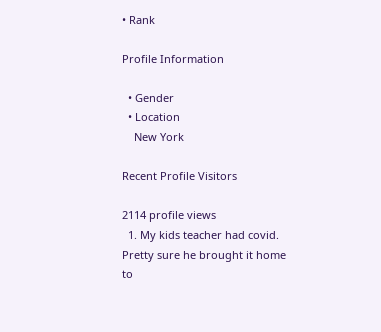• Rank

Profile Information

  • Gender
  • Location
    New York

Recent Profile Visitors

2114 profile views
  1. My kids teacher had covid. Pretty sure he brought it home to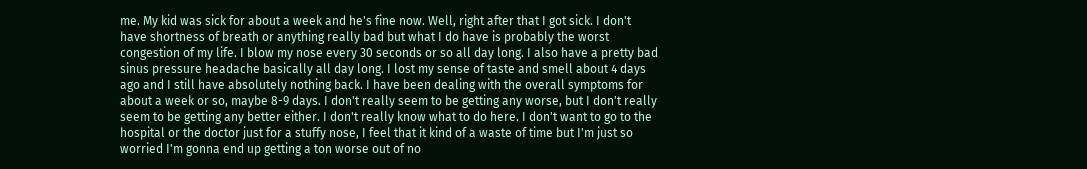me. My kid was sick for about a week and he's fine now. Well, right after that I got sick. I don't have shortness of breath or anything really bad but what I do have is probably the worst congestion of my life. I blow my nose every 30 seconds or so all day long. I also have a pretty bad sinus pressure headache basically all day long. I lost my sense of taste and smell about 4 days ago and I still have absolutely nothing back. I have been dealing with the overall symptoms for about a week or so, maybe 8-9 days. I don't really seem to be getting any worse, but I don't really seem to be getting any better either. I don't really know what to do here. I don't want to go to the hospital or the doctor just for a stuffy nose, I feel that it kind of a waste of time but I'm just so worried I'm gonna end up getting a ton worse out of no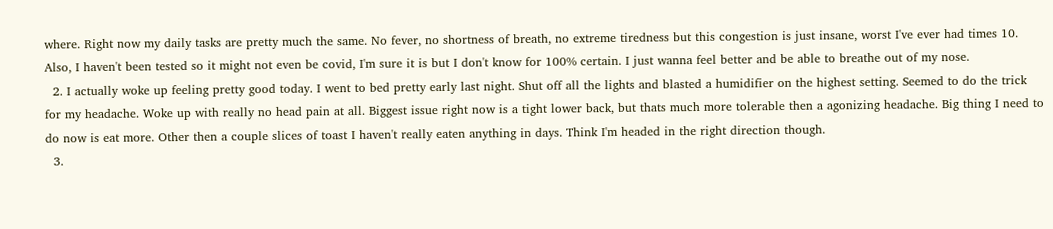where. Right now my daily tasks are pretty much the same. No fever, no shortness of breath, no extreme tiredness but this congestion is just insane, worst I've ever had times 10. Also, I haven't been tested so it might not even be covid, I'm sure it is but I don't know for 100% certain. I just wanna feel better and be able to breathe out of my nose.
  2. I actually woke up feeling pretty good today. I went to bed pretty early last night. Shut off all the lights and blasted a humidifier on the highest setting. Seemed to do the trick for my headache. Woke up with really no head pain at all. Biggest issue right now is a tight lower back, but thats much more tolerable then a agonizing headache. Big thing I need to do now is eat more. Other then a couple slices of toast I haven't really eaten anything in days. Think I'm headed in the right direction though.
  3.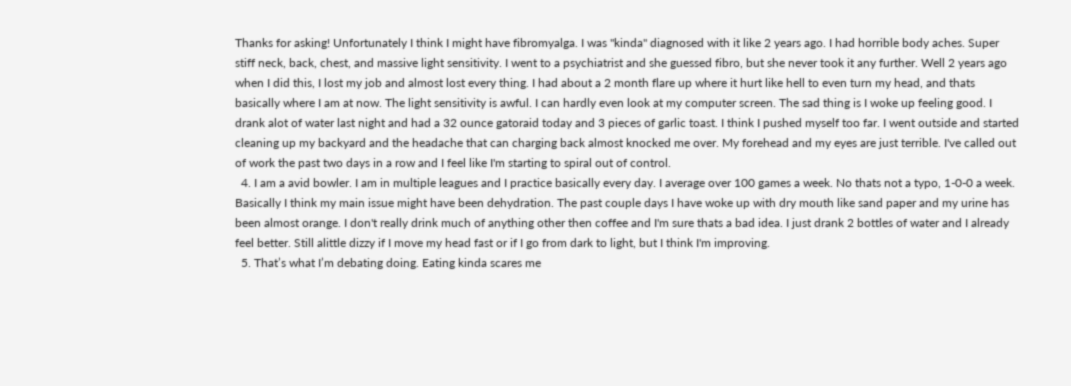Thanks for asking! Unfortunately I think I might have fibromyalga. I was "kinda" diagnosed with it like 2 years ago. I had horrible body aches. Super stiff neck, back, chest, and massive light sensitivity. I went to a psychiatrist and she guessed fibro, but she never took it any further. Well 2 years ago when I did this, I lost my job and almost lost every thing. I had about a 2 month flare up where it hurt like hell to even turn my head, and thats basically where I am at now. The light sensitivity is awful. I can hardly even look at my computer screen. The sad thing is I woke up feeling good. I drank alot of water last night and had a 32 ounce gatoraid today and 3 pieces of garlic toast. I think I pushed myself too far. I went outside and started cleaning up my backyard and the headache that can charging back almost knocked me over. My forehead and my eyes are just terrible. I've called out of work the past two days in a row and I feel like I'm starting to spiral out of control.
  4. I am a avid bowler. I am in multiple leagues and I practice basically every day. I average over 100 games a week. No thats not a typo, 1-0-0 a week. Basically I think my main issue might have been dehydration. The past couple days I have woke up with dry mouth like sand paper and my urine has been almost orange. I don't really drink much of anything other then coffee and I'm sure thats a bad idea. I just drank 2 bottles of water and I already feel better. Still alittle dizzy if I move my head fast or if I go from dark to light, but I think I'm improving.
  5. That’s what I’m debating doing. Eating kinda scares me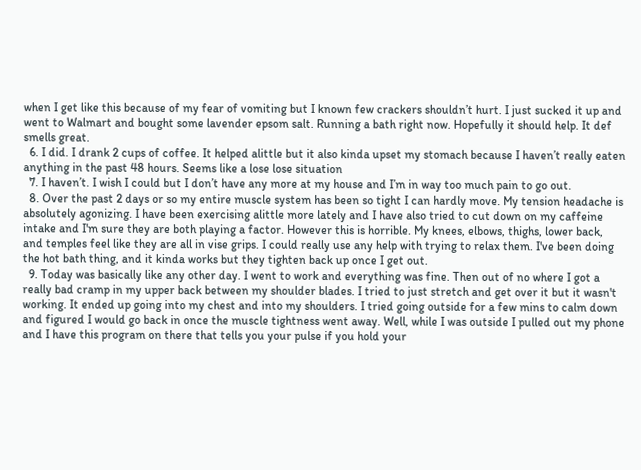when I get like this because of my fear of vomiting but I known few crackers shouldn’t hurt. I just sucked it up and went to Walmart and bought some lavender epsom salt. Running a bath right now. Hopefully it should help. It def smells great.
  6. I did. I drank 2 cups of coffee. It helped alittle but it also kinda upset my stomach because I haven’t really eaten anything in the past 48 hours. Seems like a lose lose situation
  7. I haven’t. I wish I could but I don’t have any more at my house and I’m in way too much pain to go out.
  8. Over the past 2 days or so my entire muscle system has been so tight I can hardly move. My tension headache is absolutely agonizing. I have been exercising alittle more lately and I have also tried to cut down on my caffeine intake and I'm sure they are both playing a factor. However this is horrible. My knees, elbows, thighs, lower back, and temples feel like they are all in vise grips. I could really use any help with trying to relax them. I've been doing the hot bath thing, and it kinda works but they tighten back up once I get out.
  9. Today was basically like any other day. I went to work and everything was fine. Then out of no where I got a really bad cramp in my upper back between my shoulder blades. I tried to just stretch and get over it but it wasn't working. It ended up going into my chest and into my shoulders. I tried going outside for a few mins to calm down and figured I would go back in once the muscle tightness went away. Well, while I was outside I pulled out my phone and I have this program on there that tells you your pulse if you hold your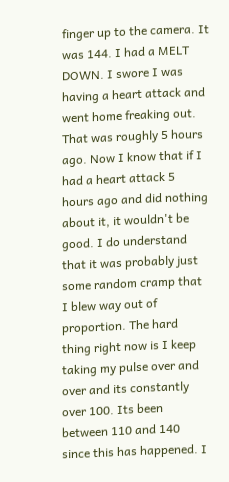finger up to the camera. It was 144. I had a MELT DOWN. I swore I was having a heart attack and went home freaking out. That was roughly 5 hours ago. Now I know that if I had a heart attack 5 hours ago and did nothing about it, it wouldn't be good. I do understand that it was probably just some random cramp that I blew way out of proportion. The hard thing right now is I keep taking my pulse over and over and its constantly over 100. Its been between 110 and 140 since this has happened. I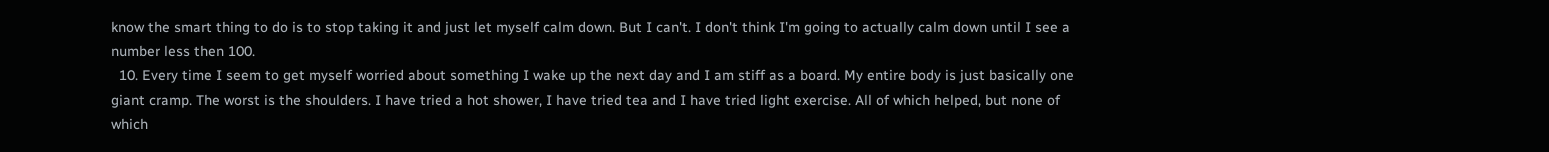know the smart thing to do is to stop taking it and just let myself calm down. But I can't. I don't think I'm going to actually calm down until I see a number less then 100.
  10. Every time I seem to get myself worried about something I wake up the next day and I am stiff as a board. My entire body is just basically one giant cramp. The worst is the shoulders. I have tried a hot shower, I have tried tea and I have tried light exercise. All of which helped, but none of which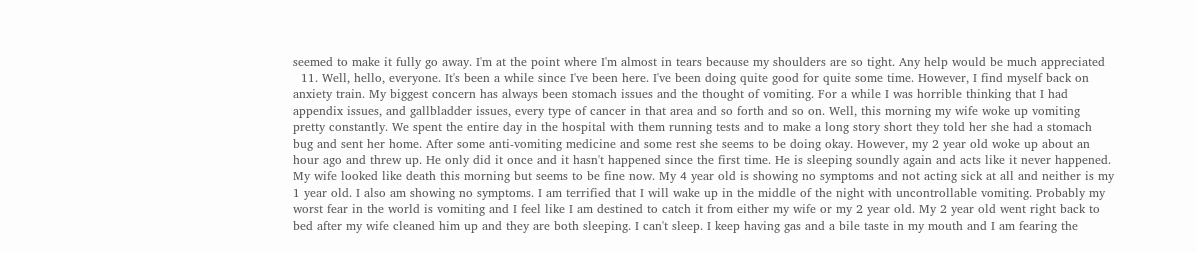seemed to make it fully go away. I'm at the point where I'm almost in tears because my shoulders are so tight. Any help would be much appreciated
  11. Well, hello, everyone. It's been a while since I've been here. I've been doing quite good for quite some time. However, I find myself back on anxiety train. My biggest concern has always been stomach issues and the thought of vomiting. For a while I was horrible thinking that I had appendix issues, and gallbladder issues, every type of cancer in that area and so forth and so on. Well, this morning my wife woke up vomiting pretty constantly. We spent the entire day in the hospital with them running tests and to make a long story short they told her she had a stomach bug and sent her home. After some anti-vomiting medicine and some rest she seems to be doing okay. However, my 2 year old woke up about an hour ago and threw up. He only did it once and it hasn't happened since the first time. He is sleeping soundly again and acts like it never happened. My wife looked like death this morning but seems to be fine now. My 4 year old is showing no symptoms and not acting sick at all and neither is my 1 year old. I also am showing no symptoms. I am terrified that I will wake up in the middle of the night with uncontrollable vomiting. Probably my worst fear in the world is vomiting and I feel like I am destined to catch it from either my wife or my 2 year old. My 2 year old went right back to bed after my wife cleaned him up and they are both sleeping. I can't sleep. I keep having gas and a bile taste in my mouth and I am fearing the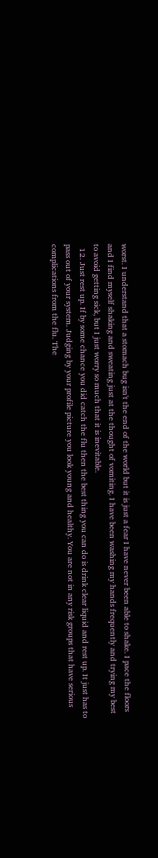worst. I understand that a stomach bug isn't the end of the world but it is just a fear I have never been able to shake. I pace the floors and I find myself shaking and sweating just at the thought of vomiting. I have been washing my hands frequently and trying my best to avoid getting sick, but I just worry so much that it is inevitable.
  12. Just rest up. If by some chance you did catch the flu then the best thing you can do is drink clear liquid and rest up. It just has to pass out of your system. Judging by your profile picture you look young and healthy. You are not in any risk groups that have serious complications from the flu. The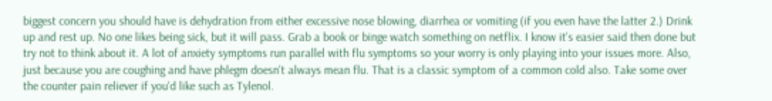biggest concern you should have is dehydration from either excessive nose blowing, diarrhea or vomiting (if you even have the latter 2.) Drink up and rest up. No one likes being sick, but it will pass. Grab a book or binge watch something on netflix. I know it's easier said then done but try not to think about it. A lot of anxiety symptoms run parallel with flu symptoms so your worry is only playing into your issues more. Also, just because you are coughing and have phlegm doesn't always mean flu. That is a classic symptom of a common cold also. Take some over the counter pain reliever if you'd like such as Tylenol.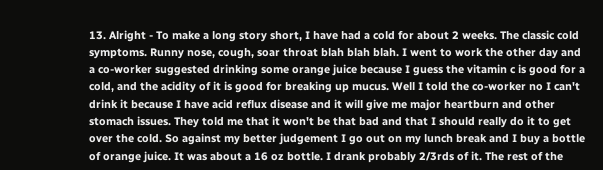13. Alright - To make a long story short, I have had a cold for about 2 weeks. The classic cold symptoms. Runny nose, cough, soar throat blah blah blah. I went to work the other day and a co-worker suggested drinking some orange juice because I guess the vitamin c is good for a cold, and the acidity of it is good for breaking up mucus. Well I told the co-worker no I can't drink it because I have acid reflux disease and it will give me major heartburn and other stomach issues. They told me that it won't be that bad and that I should really do it to get over the cold. So against my better judgement I go out on my lunch break and I buy a bottle of orange juice. It was about a 16 oz bottle. I drank probably 2/3rds of it. The rest of the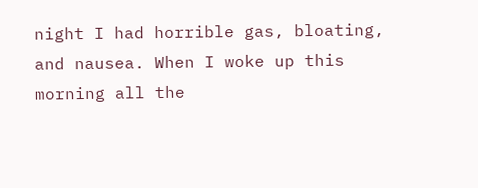night I had horrible gas, bloating, and nausea. When I woke up this morning all the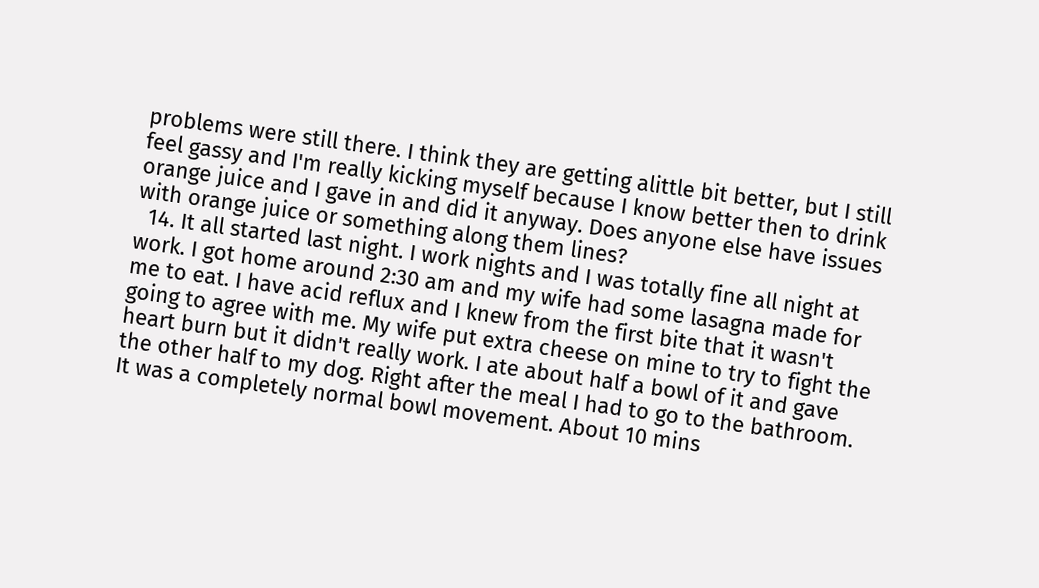problems were still there. I think they are getting alittle bit better, but I still feel gassy and I'm really kicking myself because I know better then to drink orange juice and I gave in and did it anyway. Does anyone else have issues with orange juice or something along them lines?
  14. It all started last night. I work nights and I was totally fine all night at work. I got home around 2:30 am and my wife had some lasagna made for me to eat. I have acid reflux and I knew from the first bite that it wasn't going to agree with me. My wife put extra cheese on mine to try to fight the heart burn but it didn't really work. I ate about half a bowl of it and gave the other half to my dog. Right after the meal I had to go to the bathroom. It was a completely normal bowl movement. About 10 mins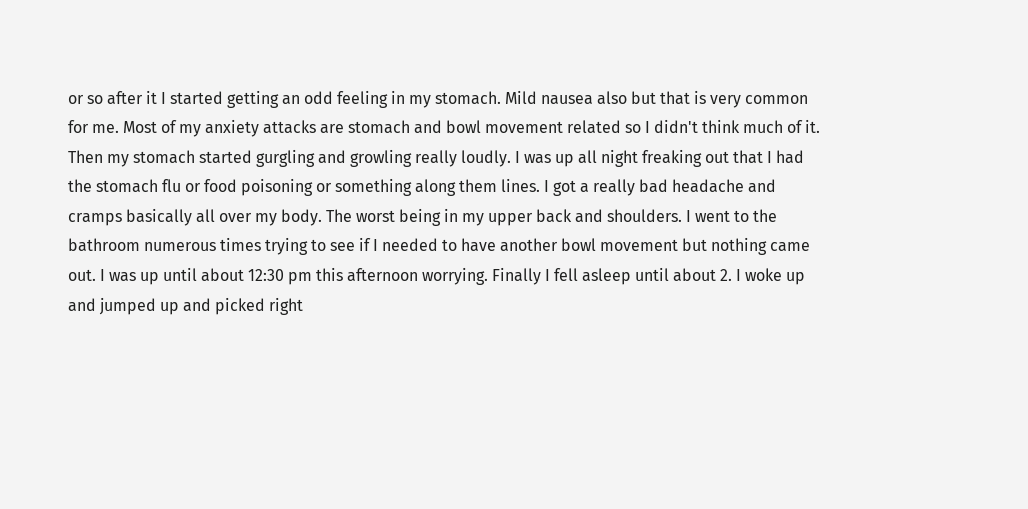or so after it I started getting an odd feeling in my stomach. Mild nausea also but that is very common for me. Most of my anxiety attacks are stomach and bowl movement related so I didn't think much of it. Then my stomach started gurgling and growling really loudly. I was up all night freaking out that I had the stomach flu or food poisoning or something along them lines. I got a really bad headache and cramps basically all over my body. The worst being in my upper back and shoulders. I went to the bathroom numerous times trying to see if I needed to have another bowl movement but nothing came out. I was up until about 12:30 pm this afternoon worrying. Finally I fell asleep until about 2. I woke up and jumped up and picked right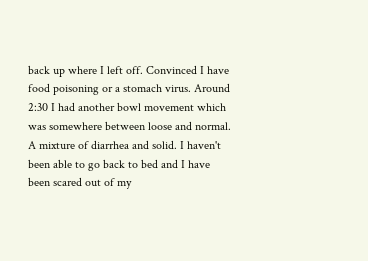back up where I left off. Convinced I have food poisoning or a stomach virus. Around 2:30 I had another bowl movement which was somewhere between loose and normal. A mixture of diarrhea and solid. I haven't been able to go back to bed and I have been scared out of my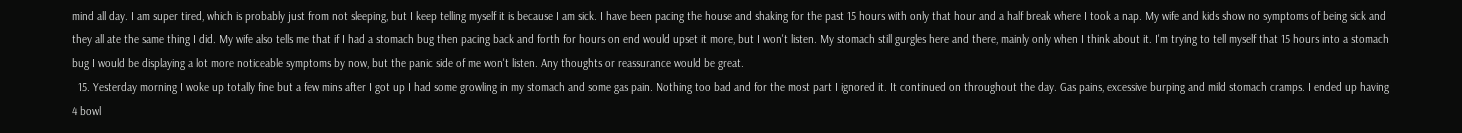mind all day. I am super tired, which is probably just from not sleeping, but I keep telling myself it is because I am sick. I have been pacing the house and shaking for the past 15 hours with only that hour and a half break where I took a nap. My wife and kids show no symptoms of being sick and they all ate the same thing I did. My wife also tells me that if I had a stomach bug then pacing back and forth for hours on end would upset it more, but I won't listen. My stomach still gurgles here and there, mainly only when I think about it. I'm trying to tell myself that 15 hours into a stomach bug I would be displaying a lot more noticeable symptoms by now, but the panic side of me won't listen. Any thoughts or reassurance would be great.
  15. Yesterday morning I woke up totally fine but a few mins after I got up I had some growling in my stomach and some gas pain. Nothing too bad and for the most part I ignored it. It continued on throughout the day. Gas pains, excessive burping and mild stomach cramps. I ended up having 4 bowl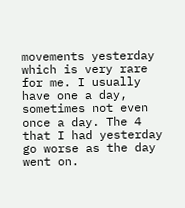movements yesterday which is very rare for me. I usually have one a day, sometimes not even once a day. The 4 that I had yesterday go worse as the day went on.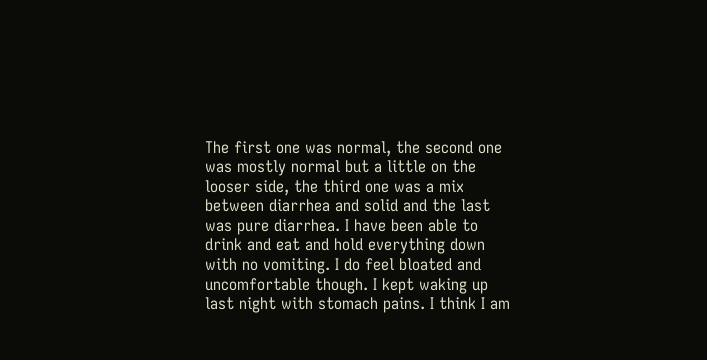The first one was normal, the second one was mostly normal but a little on the looser side, the third one was a mix between diarrhea and solid and the last was pure diarrhea. I have been able to drink and eat and hold everything down with no vomiting. I do feel bloated and uncomfortable though. I kept waking up last night with stomach pains. I think I am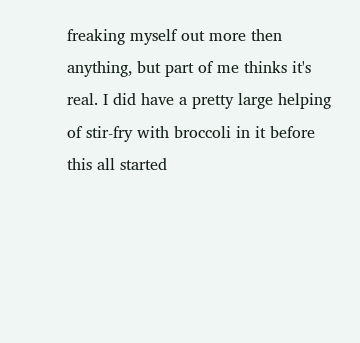freaking myself out more then anything, but part of me thinks it's real. I did have a pretty large helping of stir-fry with broccoli in it before this all started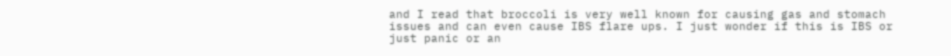and I read that broccoli is very well known for causing gas and stomach issues and can even cause IBS flare ups. I just wonder if this is IBS or just panic or an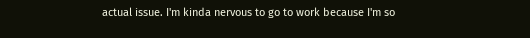actual issue. I'm kinda nervous to go to work because I'm so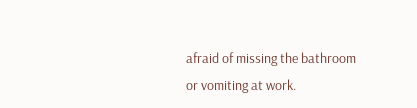afraid of missing the bathroom or vomiting at work.